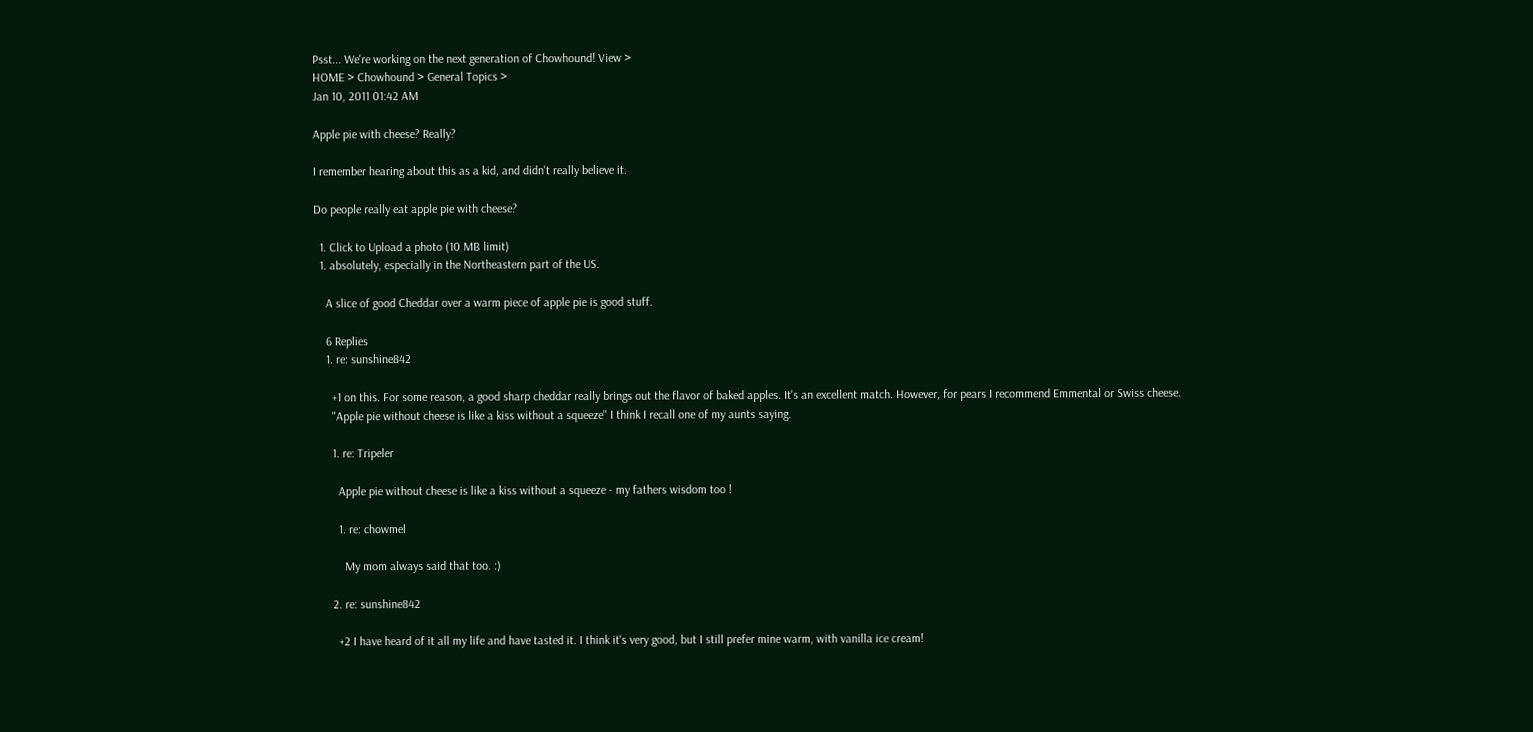Psst... We're working on the next generation of Chowhound! View >
HOME > Chowhound > General Topics >
Jan 10, 2011 01:42 AM

Apple pie with cheese? Really?

I remember hearing about this as a kid, and didn't really believe it.

Do people really eat apple pie with cheese?

  1. Click to Upload a photo (10 MB limit)
  1. absolutely, especially in the Northeastern part of the US.

    A slice of good Cheddar over a warm piece of apple pie is good stuff.

    6 Replies
    1. re: sunshine842

      +1 on this. For some reason, a good sharp cheddar really brings out the flavor of baked apples. It's an excellent match. However, for pears I recommend Emmental or Swiss cheese.
      "Apple pie without cheese is like a kiss without a squeeze" I think I recall one of my aunts saying.

      1. re: Tripeler

        Apple pie without cheese is like a kiss without a squeeze - my fathers wisdom too !

        1. re: chowmel

          My mom always said that too. :)

      2. re: sunshine842

        +2 I have heard of it all my life and have tasted it. I think it's very good, but I still prefer mine warm, with vanilla ice cream!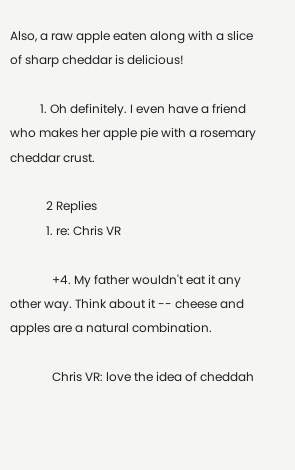Also, a raw apple eaten along with a slice of sharp cheddar is delicious!

          1. Oh definitely. I even have a friend who makes her apple pie with a rosemary cheddar crust.

            2 Replies
            1. re: Chris VR

              +4. My father wouldn't eat it any other way. Think about it -- cheese and apples are a natural combination.

              Chris VR: love the idea of cheddah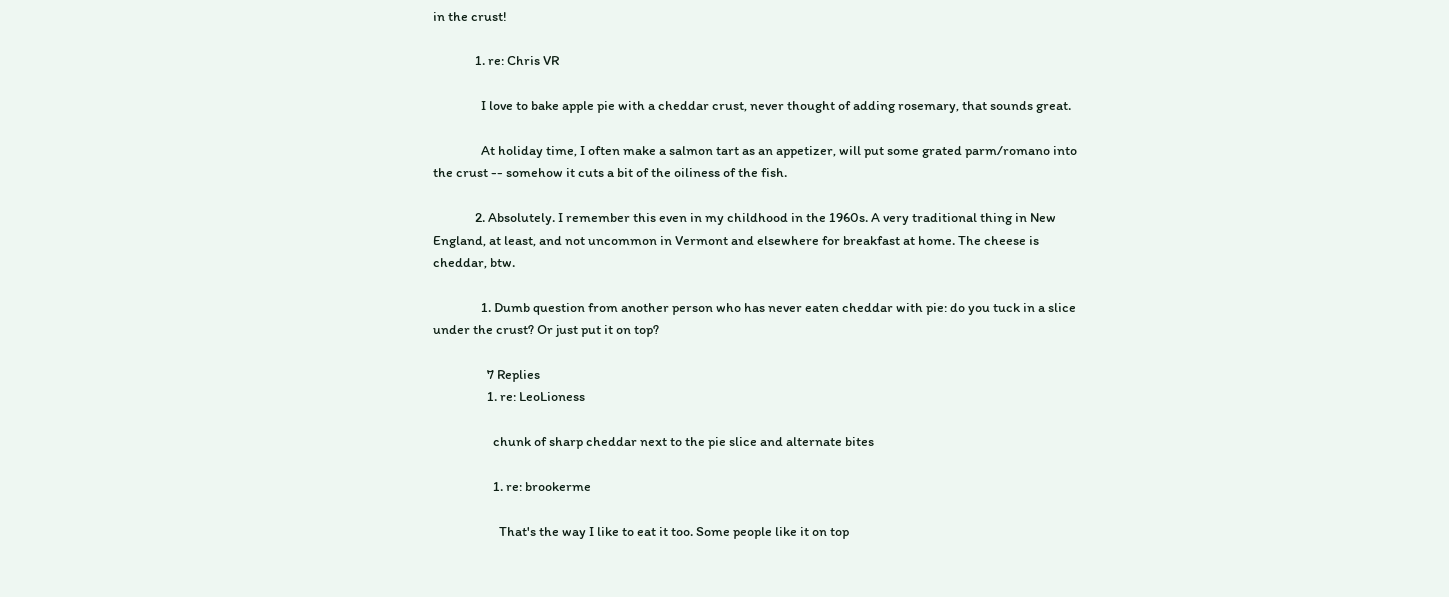in the crust!

              1. re: Chris VR

                I love to bake apple pie with a cheddar crust, never thought of adding rosemary, that sounds great.

                At holiday time, I often make a salmon tart as an appetizer, will put some grated parm/romano into the crust -- somehow it cuts a bit of the oiliness of the fish.

              2. Absolutely. I remember this even in my childhood in the 1960s. A very traditional thing in New England, at least, and not uncommon in Vermont and elsewhere for breakfast at home. The cheese is cheddar, btw.

                1. Dumb question from another person who has never eaten cheddar with pie: do you tuck in a slice under the crust? Or just put it on top?

                  7 Replies
                  1. re: LeoLioness

                    chunk of sharp cheddar next to the pie slice and alternate bites

                    1. re: brookerme

                      That's the way I like to eat it too. Some people like it on top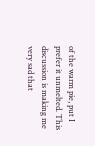of the warm pie, put I prefer it unmelted. This discussion is making me very sad that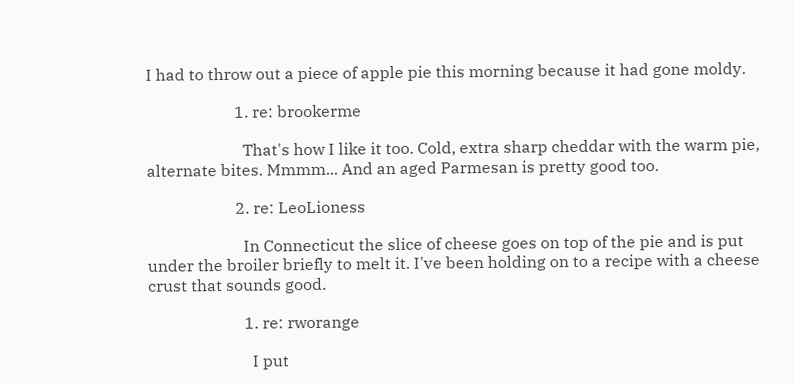I had to throw out a piece of apple pie this morning because it had gone moldy.

                      1. re: brookerme

                        That's how I like it too. Cold, extra sharp cheddar with the warm pie, alternate bites. Mmmm... And an aged Parmesan is pretty good too.

                      2. re: LeoLioness

                        In Connecticut the slice of cheese goes on top of the pie and is put under the broiler briefly to melt it. I've been holding on to a recipe with a cheese crust that sounds good.

                        1. re: rworange

                          I put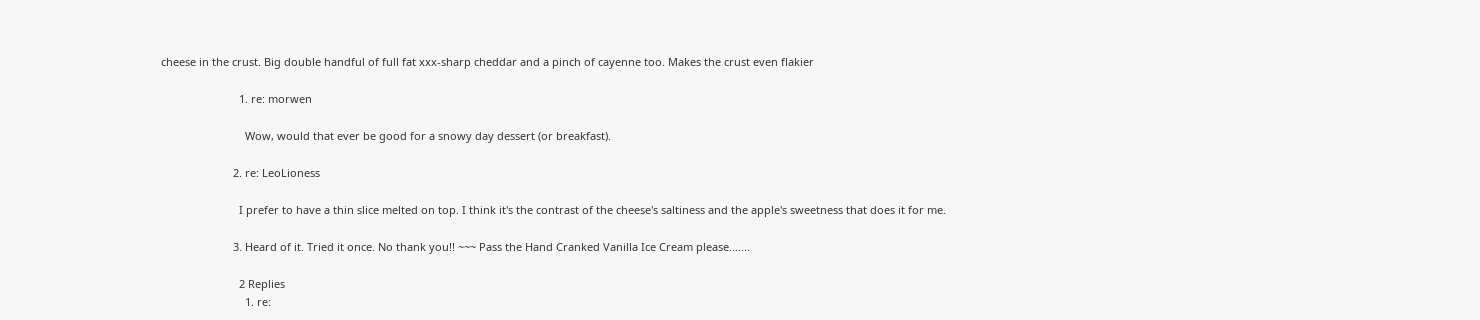cheese in the crust. Big double handful of full fat xxx-sharp cheddar and a pinch of cayenne too. Makes the crust even flakier

                          1. re: morwen

                            Wow, would that ever be good for a snowy day dessert (or breakfast).

                        2. re: LeoLioness

                          I prefer to have a thin slice melted on top. I think it's the contrast of the cheese's saltiness and the apple's sweetness that does it for me.

                        3. Heard of it. Tried it once. No thank you!! ~~~ Pass the Hand Cranked Vanilla Ice Cream please.......

                          2 Replies
                            1. re: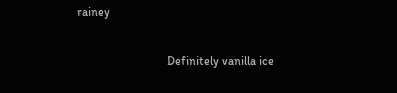rainey

                              Definitely vanilla ice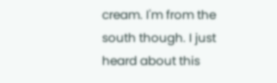cream. I'm from the south though. I just heard about this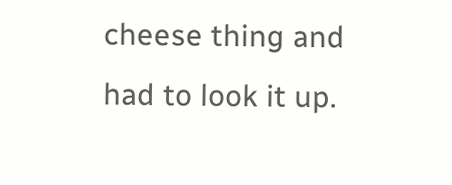cheese thing and had to look it up.